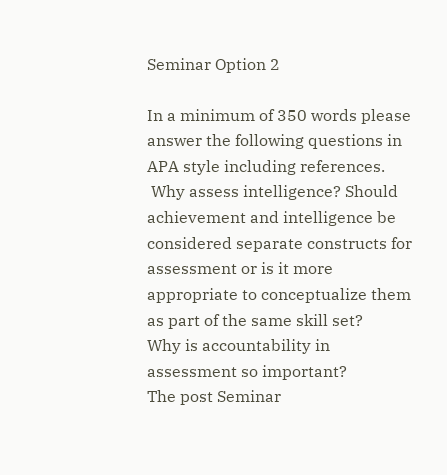Seminar Option 2

In a minimum of 350 words please answer the following questions in APA style including references.
 Why assess intelligence? Should achievement and intelligence be considered separate constructs for assessment or is it more appropriate to conceptualize them as part of the same skill set?
Why is accountability in assessment so important?
The post Seminar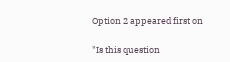Option 2 appeared first on

"Is this question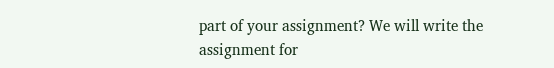part of your assignment? We will write the assignment for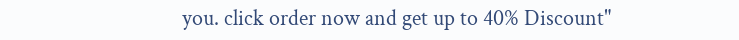you. click order now and get up to 40% Discount"